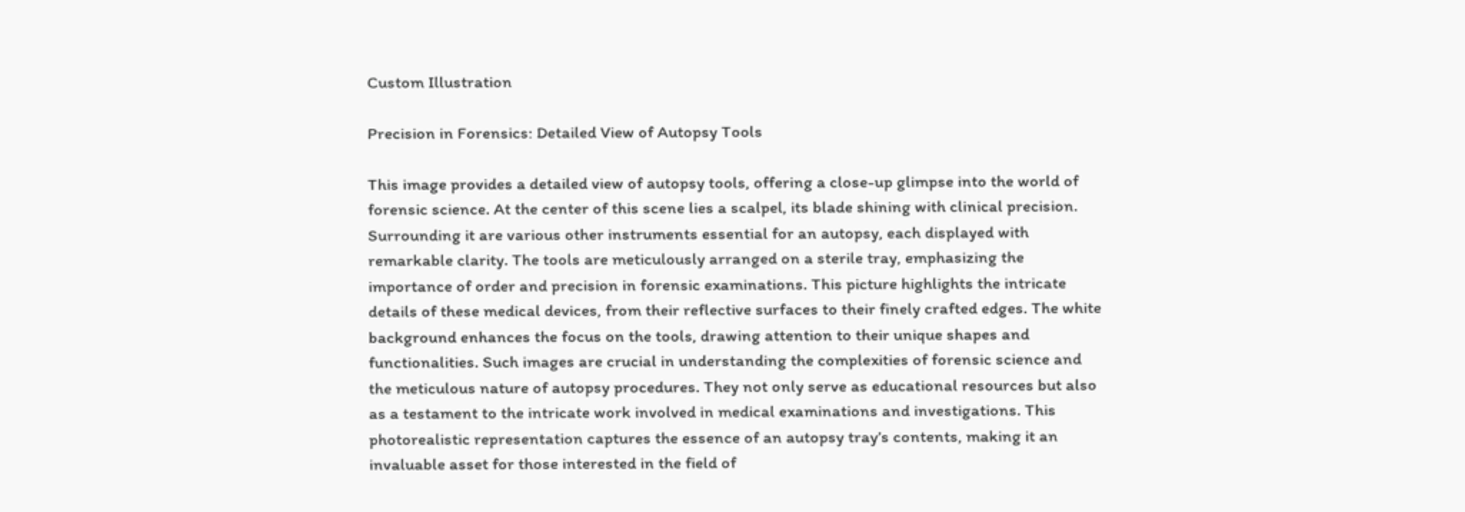Custom Illustration

Precision in Forensics: Detailed View of Autopsy Tools

This image provides a detailed view of autopsy tools, offering a close-up glimpse into the world of forensic science. At the center of this scene lies a scalpel, its blade shining with clinical precision. Surrounding it are various other instruments essential for an autopsy, each displayed with remarkable clarity. The tools are meticulously arranged on a sterile tray, emphasizing the importance of order and precision in forensic examinations. This picture highlights the intricate details of these medical devices, from their reflective surfaces to their finely crafted edges. The white background enhances the focus on the tools, drawing attention to their unique shapes and functionalities. Such images are crucial in understanding the complexities of forensic science and the meticulous nature of autopsy procedures. They not only serve as educational resources but also as a testament to the intricate work involved in medical examinations and investigations. This photorealistic representation captures the essence of an autopsy tray’s contents, making it an invaluable asset for those interested in the field of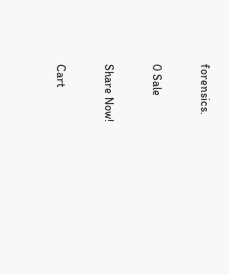forensics.

0 Sale

Share Now!

Cart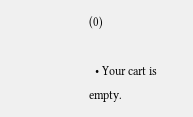(0)

  • Your cart is empty.